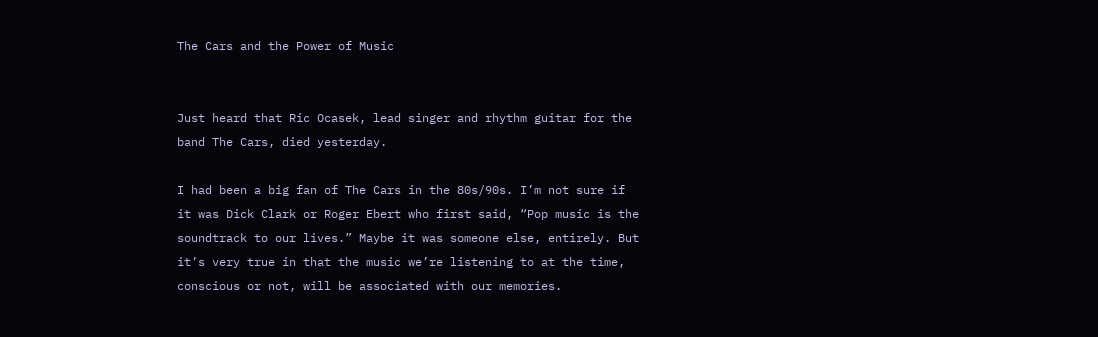The Cars and the Power of Music


Just heard that Ric Ocasek, lead singer and rhythm guitar for the band The Cars, died yesterday.

I had been a big fan of The Cars in the 80s/90s. I’m not sure if it was Dick Clark or Roger Ebert who first said, “Pop music is the soundtrack to our lives.” Maybe it was someone else, entirely. But it’s very true in that the music we’re listening to at the time, conscious or not, will be associated with our memories.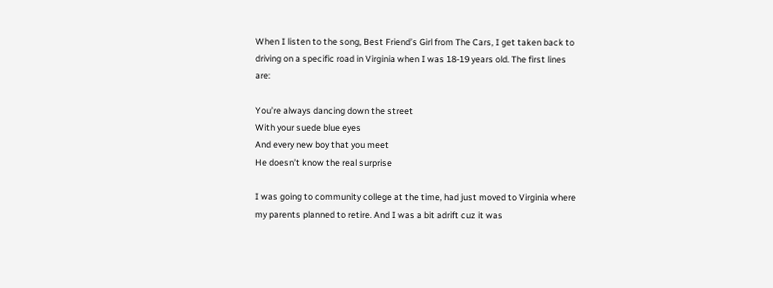When I listen to the song, Best Friend’s Girl from The Cars, I get taken back to driving on a specific road in Virginia when I was 18-19 years old. The first lines are:

You’re always dancing down the street
With your suede blue eyes
And every new boy that you meet
He doesn’t know the real surprise

I was going to community college at the time, had just moved to Virginia where my parents planned to retire. And I was a bit adrift cuz it was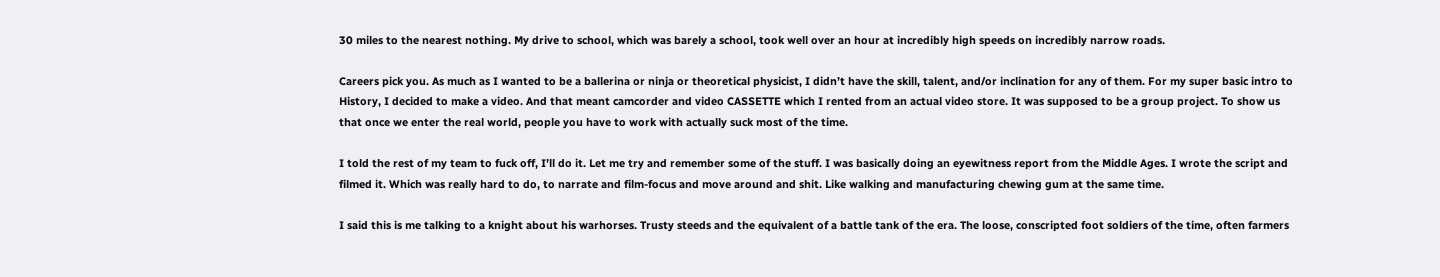30 miles to the nearest nothing. My drive to school, which was barely a school, took well over an hour at incredibly high speeds on incredibly narrow roads.

Careers pick you. As much as I wanted to be a ballerina or ninja or theoretical physicist, I didn’t have the skill, talent, and/or inclination for any of them. For my super basic intro to History, I decided to make a video. And that meant camcorder and video CASSETTE which I rented from an actual video store. It was supposed to be a group project. To show us that once we enter the real world, people you have to work with actually suck most of the time.

I told the rest of my team to fuck off, I’ll do it. Let me try and remember some of the stuff. I was basically doing an eyewitness report from the Middle Ages. I wrote the script and filmed it. Which was really hard to do, to narrate and film-focus and move around and shit. Like walking and manufacturing chewing gum at the same time.

I said this is me talking to a knight about his warhorses. Trusty steeds and the equivalent of a battle tank of the era. The loose, conscripted foot soldiers of the time, often farmers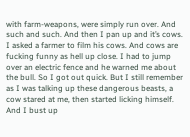with farm-weapons, were simply run over. And such and such. And then I pan up and it’s cows. I asked a farmer to film his cows. And cows are fucking funny as hell up close. I had to jump over an electric fence and he warned me about the bull. So I got out quick. But I still remember as I was talking up these dangerous beasts, a cow stared at me, then started licking himself. And I bust up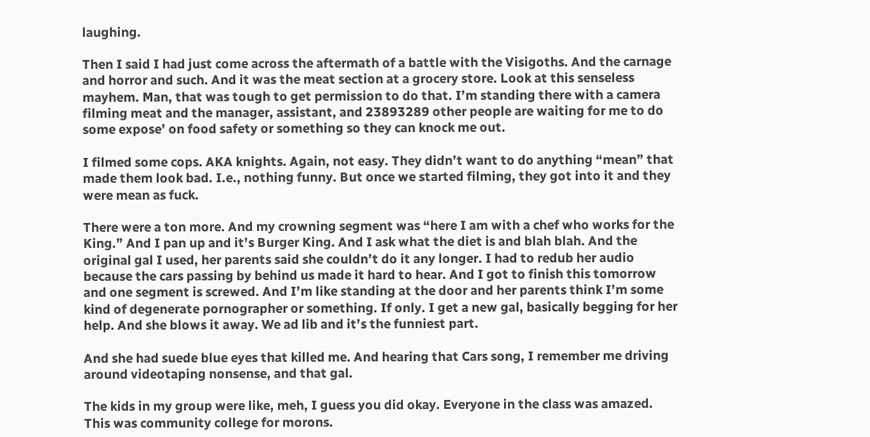laughing.

Then I said I had just come across the aftermath of a battle with the Visigoths. And the carnage and horror and such. And it was the meat section at a grocery store. Look at this senseless mayhem. Man, that was tough to get permission to do that. I’m standing there with a camera filming meat and the manager, assistant, and 23893289 other people are waiting for me to do some expose’ on food safety or something so they can knock me out.

I filmed some cops. AKA knights. Again, not easy. They didn’t want to do anything “mean” that made them look bad. I.e., nothing funny. But once we started filming, they got into it and they were mean as fuck.

There were a ton more. And my crowning segment was “here I am with a chef who works for the King.” And I pan up and it’s Burger King. And I ask what the diet is and blah blah. And the original gal I used, her parents said she couldn’t do it any longer. I had to redub her audio because the cars passing by behind us made it hard to hear. And I got to finish this tomorrow and one segment is screwed. And I’m like standing at the door and her parents think I’m some kind of degenerate pornographer or something. If only. I get a new gal, basically begging for her help. And she blows it away. We ad lib and it’s the funniest part.

And she had suede blue eyes that killed me. And hearing that Cars song, I remember me driving around videotaping nonsense, and that gal.

The kids in my group were like, meh, I guess you did okay. Everyone in the class was amazed. This was community college for morons.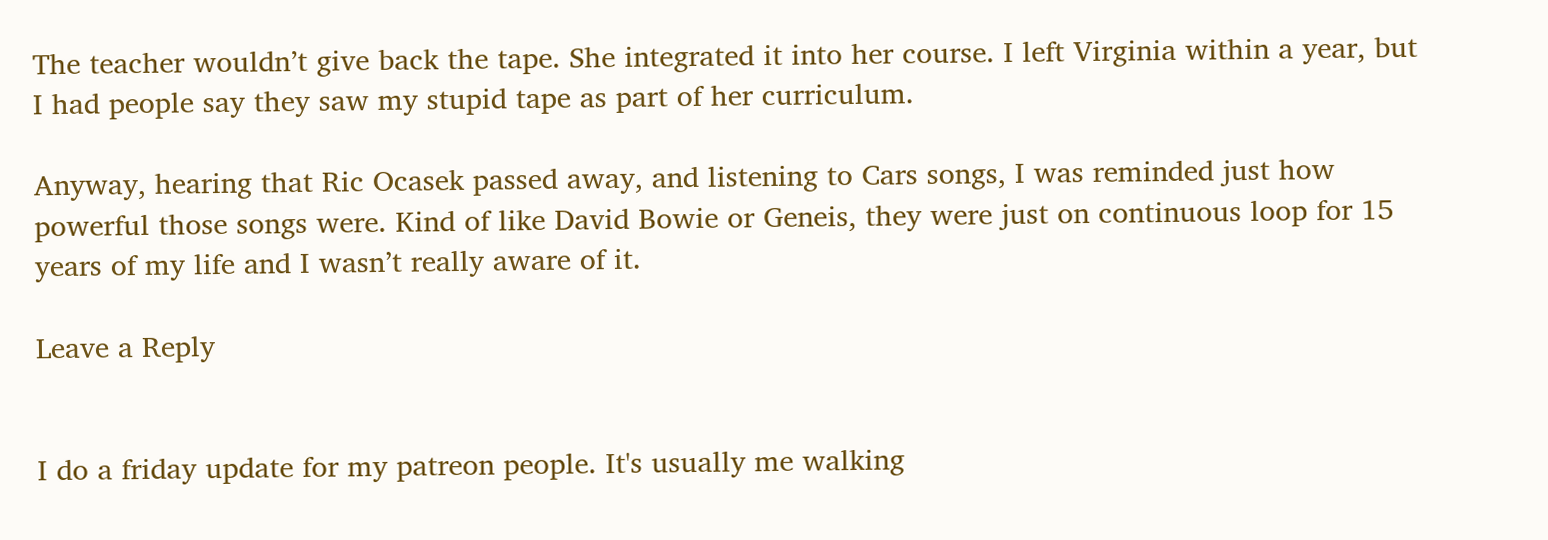The teacher wouldn’t give back the tape. She integrated it into her course. I left Virginia within a year, but I had people say they saw my stupid tape as part of her curriculum.

Anyway, hearing that Ric Ocasek passed away, and listening to Cars songs, I was reminded just how powerful those songs were. Kind of like David Bowie or Geneis, they were just on continuous loop for 15 years of my life and I wasn’t really aware of it.

Leave a Reply


I do a friday update for my patreon people. It's usually me walking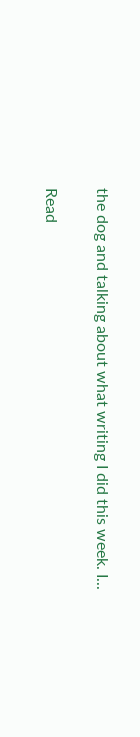the dog and talking about what writing I did this week. I...

Read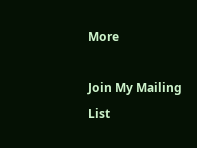More

Join My Mailing List